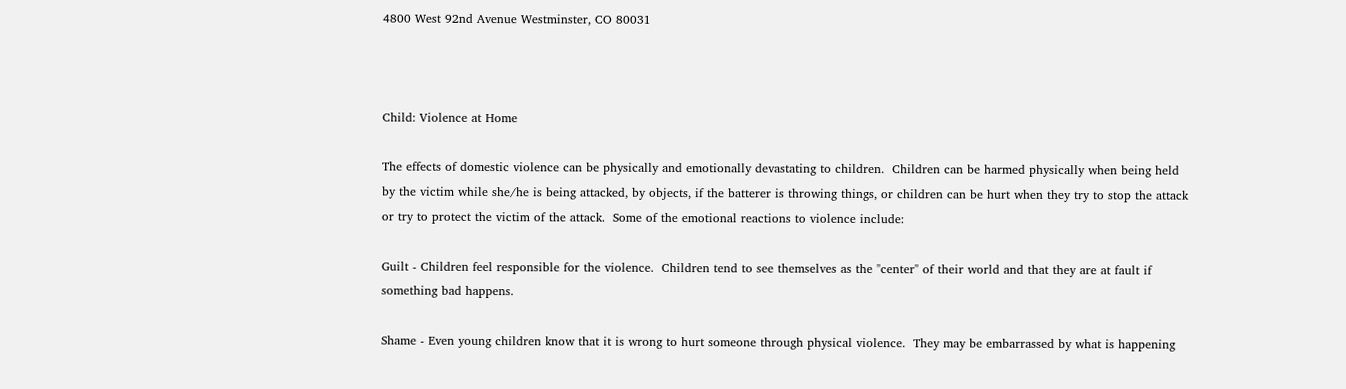4800 West 92nd Avenue Westminster, CO 80031



Child: Violence at Home

The effects of domestic violence can be physically and emotionally devastating to children.  Children can be harmed physically when being held by the victim while she/he is being attacked, by objects, if the batterer is throwing things, or children can be hurt when they try to stop the attack or try to protect the victim of the attack.  Some of the emotional reactions to violence include:

Guilt - Children feel responsible for the violence.  Children tend to see themselves as the "center" of their world and that they are at fault if something bad happens.

Shame - Even young children know that it is wrong to hurt someone through physical violence.  They may be embarrassed by what is happening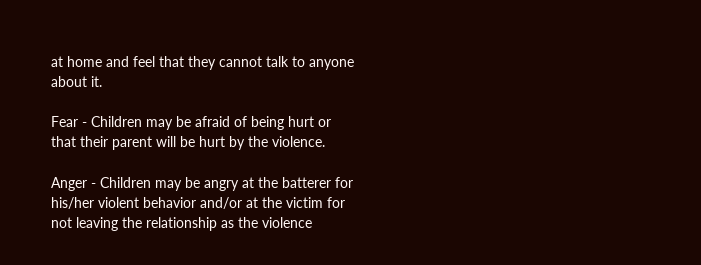at home and feel that they cannot talk to anyone about it.

Fear - Children may be afraid of being hurt or that their parent will be hurt by the violence.

Anger - Children may be angry at the batterer for his/her violent behavior and/or at the victim for not leaving the relationship as the violence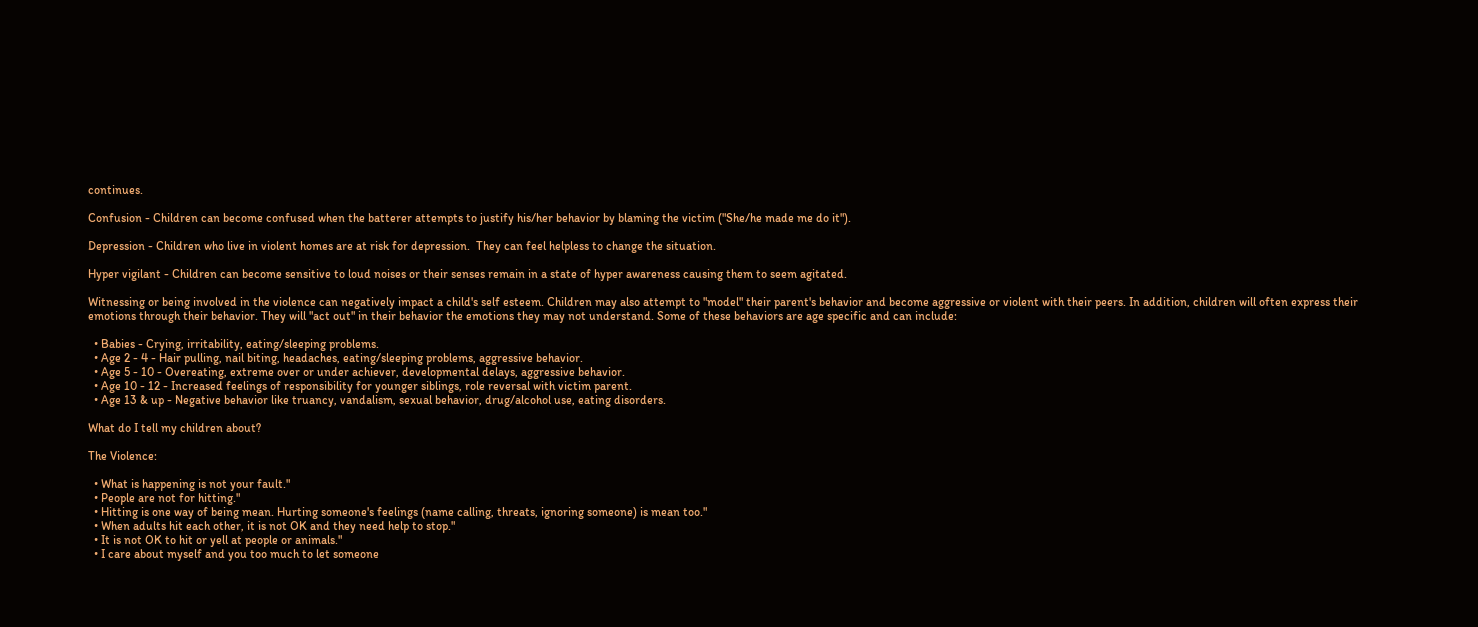continues.

Confusion - Children can become confused when the batterer attempts to justify his/her behavior by blaming the victim ("She/he made me do it").

Depression - Children who live in violent homes are at risk for depression.  They can feel helpless to change the situation.

Hyper vigilant - Children can become sensitive to loud noises or their senses remain in a state of hyper awareness causing them to seem agitated.

Witnessing or being involved in the violence can negatively impact a child's self esteem. Children may also attempt to "model" their parent's behavior and become aggressive or violent with their peers. In addition, children will often express their emotions through their behavior. They will "act out" in their behavior the emotions they may not understand. Some of these behaviors are age specific and can include:

  • Babies - Crying, irritability, eating/sleeping problems.
  • Age 2 - 4 - Hair pulling, nail biting, headaches, eating/sleeping problems, aggressive behavior.
  • Age 5 - 10 - Overeating, extreme over or under achiever, developmental delays, aggressive behavior.
  • Age 10 - 12 - Increased feelings of responsibility for younger siblings, role reversal with victim parent.
  • Age 13 & up - Negative behavior like truancy, vandalism, sexual behavior, drug/alcohol use, eating disorders.

What do I tell my children about?

The Violence:

  • What is happening is not your fault."
  • People are not for hitting."
  • Hitting is one way of being mean. Hurting someone's feelings (name calling, threats, ignoring someone) is mean too."
  • When adults hit each other, it is not OK and they need help to stop."
  • It is not OK to hit or yell at people or animals."
  • I care about myself and you too much to let someone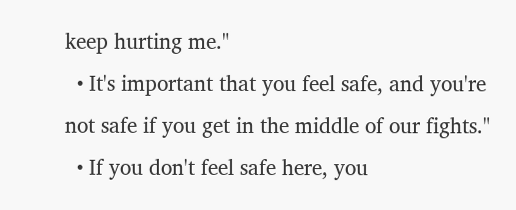keep hurting me."
  • It's important that you feel safe, and you're not safe if you get in the middle of our fights."
  • If you don't feel safe here, you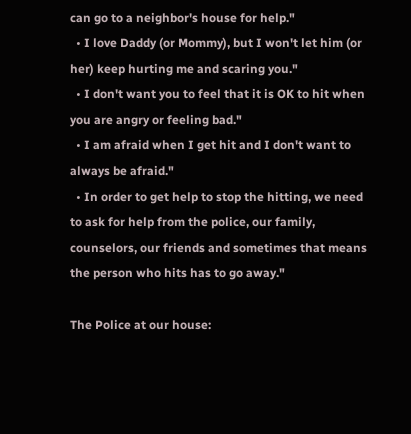can go to a neighbor's house for help."
  • I love Daddy (or Mommy), but I won't let him (or her) keep hurting me and scaring you."
  • I don't want you to feel that it is OK to hit when you are angry or feeling bad."
  • I am afraid when I get hit and I don't want to always be afraid."
  • In order to get help to stop the hitting, we need to ask for help from the police, our family, counselors, our friends and sometimes that means the person who hits has to go away."

The Police at our house: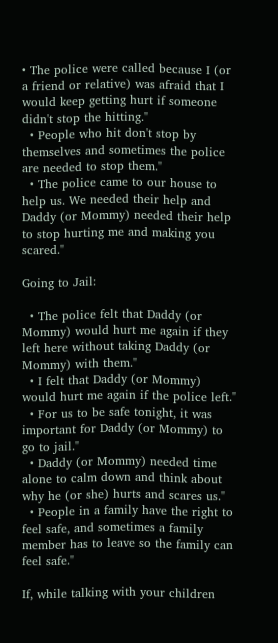• The police were called because I (or a friend or relative) was afraid that I would keep getting hurt if someone didn't stop the hitting."
  • People who hit don't stop by themselves and sometimes the police are needed to stop them."
  • The police came to our house to help us. We needed their help and Daddy (or Mommy) needed their help to stop hurting me and making you scared."

Going to Jail:

  • The police felt that Daddy (or Mommy) would hurt me again if they left here without taking Daddy (or Mommy) with them."
  • I felt that Daddy (or Mommy) would hurt me again if the police left."
  • For us to be safe tonight, it was important for Daddy (or Mommy) to go to jail."
  • Daddy (or Mommy) needed time alone to calm down and think about why he (or she) hurts and scares us."
  • People in a family have the right to feel safe, and sometimes a family member has to leave so the family can feel safe."

If, while talking with your children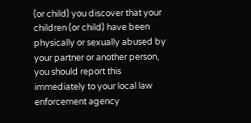(or child) you discover that your children (or child) have been physically or sexually abused by your partner or another person, you should report this immediately to your local law enforcement agency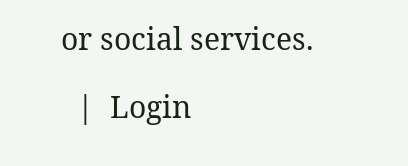or social services.

  |  Login